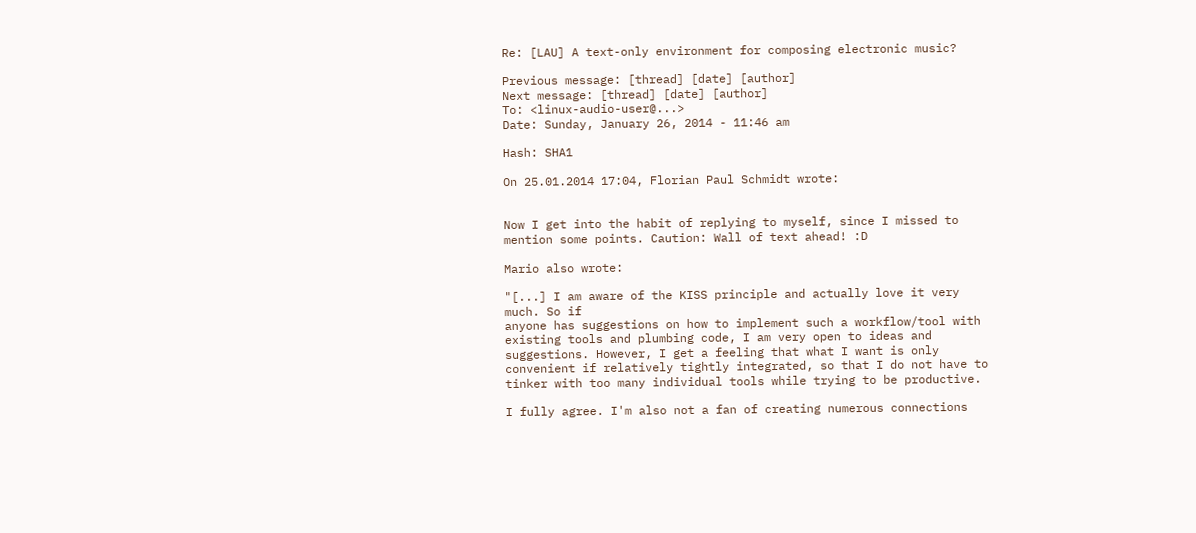Re: [LAU] A text-only environment for composing electronic music?

Previous message: [thread] [date] [author]
Next message: [thread] [date] [author]
To: <linux-audio-user@...>
Date: Sunday, January 26, 2014 - 11:46 am

Hash: SHA1

On 25.01.2014 17:04, Florian Paul Schmidt wrote:


Now I get into the habit of replying to myself, since I missed to
mention some points. Caution: Wall of text ahead! :D

Mario also wrote:

"[...] I am aware of the KISS principle and actually love it very
much. So if
anyone has suggestions on how to implement such a workflow/tool with
existing tools and plumbing code, I am very open to ideas and
suggestions. However, I get a feeling that what I want is only
convenient if relatively tightly integrated, so that I do not have to
tinker with too many individual tools while trying to be productive.

I fully agree. I'm also not a fan of creating numerous connections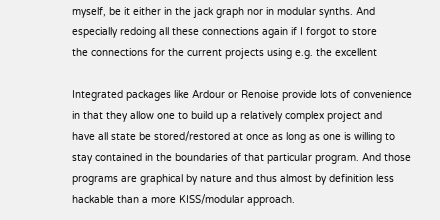myself, be it either in the jack graph nor in modular synths. And
especially redoing all these connections again if I forgot to store
the connections for the current projects using e.g. the excellent

Integrated packages like Ardour or Renoise provide lots of convenience
in that they allow one to build up a relatively complex project and
have all state be stored/restored at once as long as one is willing to
stay contained in the boundaries of that particular program. And those
programs are graphical by nature and thus almost by definition less
hackable than a more KISS/modular approach.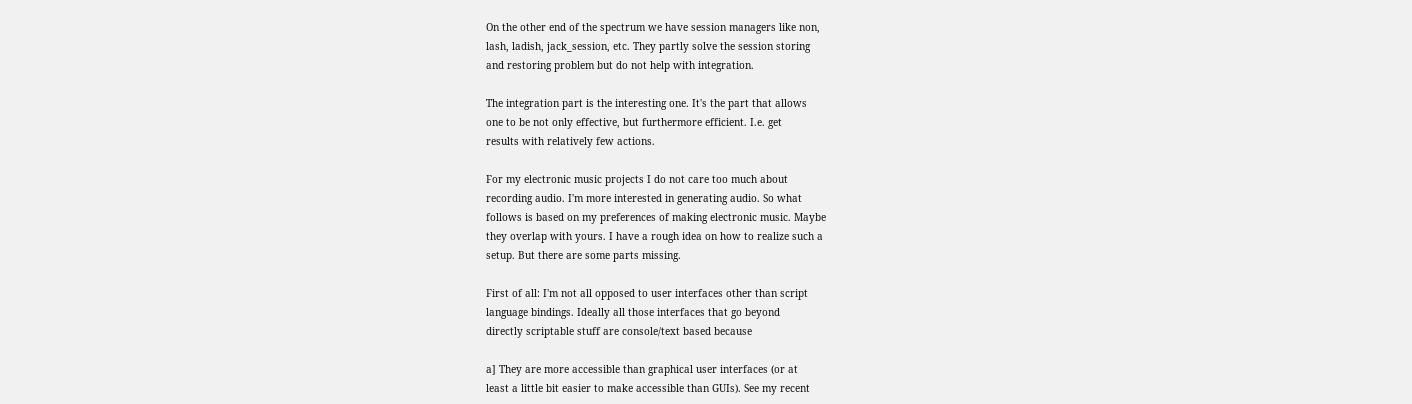On the other end of the spectrum we have session managers like non,
lash, ladish, jack_session, etc. They partly solve the session storing
and restoring problem but do not help with integration.

The integration part is the interesting one. It's the part that allows
one to be not only effective, but furthermore efficient. I.e. get
results with relatively few actions.

For my electronic music projects I do not care too much about
recording audio. I'm more interested in generating audio. So what
follows is based on my preferences of making electronic music. Maybe
they overlap with yours. I have a rough idea on how to realize such a
setup. But there are some parts missing.

First of all: I'm not all opposed to user interfaces other than script
language bindings. Ideally all those interfaces that go beyond
directly scriptable stuff are console/text based because

a] They are more accessible than graphical user interfaces (or at
least a little bit easier to make accessible than GUIs). See my recent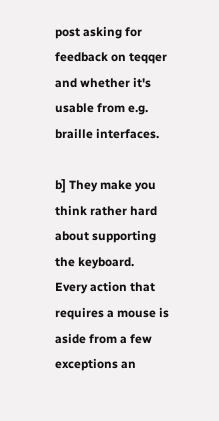post asking for feedback on teqqer and whether it's usable from e.g.
braille interfaces.

b] They make you think rather hard about supporting the keyboard.
Every action that requires a mouse is aside from a few exceptions an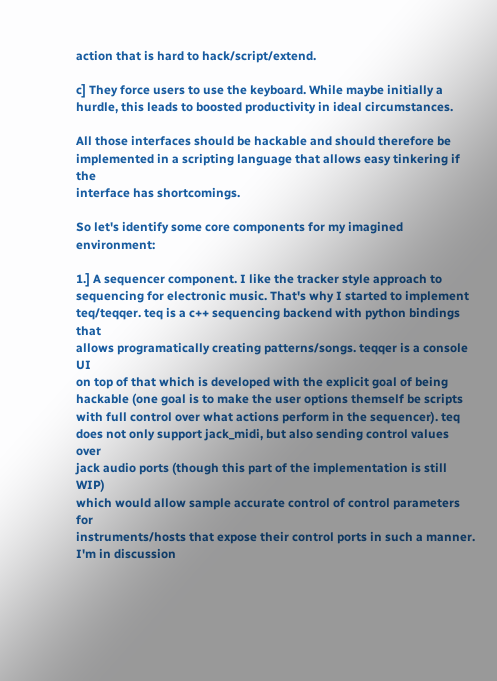action that is hard to hack/script/extend.

c] They force users to use the keyboard. While maybe initially a
hurdle, this leads to boosted productivity in ideal circumstances.

All those interfaces should be hackable and should therefore be
implemented in a scripting language that allows easy tinkering if the
interface has shortcomings.

So let's identify some core components for my imagined environment:

1.] A sequencer component. I like the tracker style approach to
sequencing for electronic music. That's why I started to implement
teq/teqqer. teq is a c++ sequencing backend with python bindings that
allows programatically creating patterns/songs. teqqer is a console UI
on top of that which is developed with the explicit goal of being
hackable (one goal is to make the user options themself be scripts
with full control over what actions perform in the sequencer). teq
does not only support jack_midi, but also sending control values over
jack audio ports (though this part of the implementation is still WIP)
which would allow sample accurate control of control parameters for
instruments/hosts that expose their control ports in such a manner.
I'm in discussion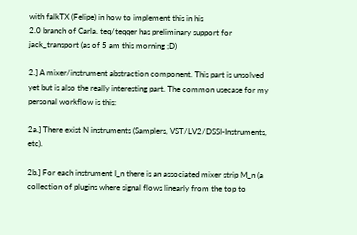with falkTX (Felipe) in how to implement this in his
2.0 branch of Carla. teq/teqqer has preliminary support for
jack_transport (as of 5 am this morning ;D)

2.] A mixer/instrument abstraction component. This part is unsolved
yet but is also the really interesting part. The common usecase for my
personal workflow is this:

2a.] There exist N instruments (Samplers, VST/LV2/DSSI-Instruments, etc).

2b.] For each instrument I_n there is an associated mixer strip M_n (a
collection of plugins where signal flows linearly from the top to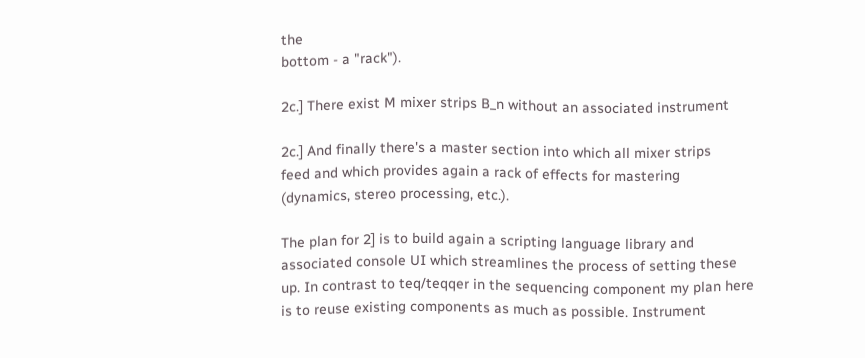the
bottom - a "rack").

2c.] There exist M mixer strips B_n without an associated instrument

2c.] And finally there's a master section into which all mixer strips
feed and which provides again a rack of effects for mastering
(dynamics, stereo processing, etc.).

The plan for 2] is to build again a scripting language library and
associated console UI which streamlines the process of setting these
up. In contrast to teq/teqqer in the sequencing component my plan here
is to reuse existing components as much as possible. Instrument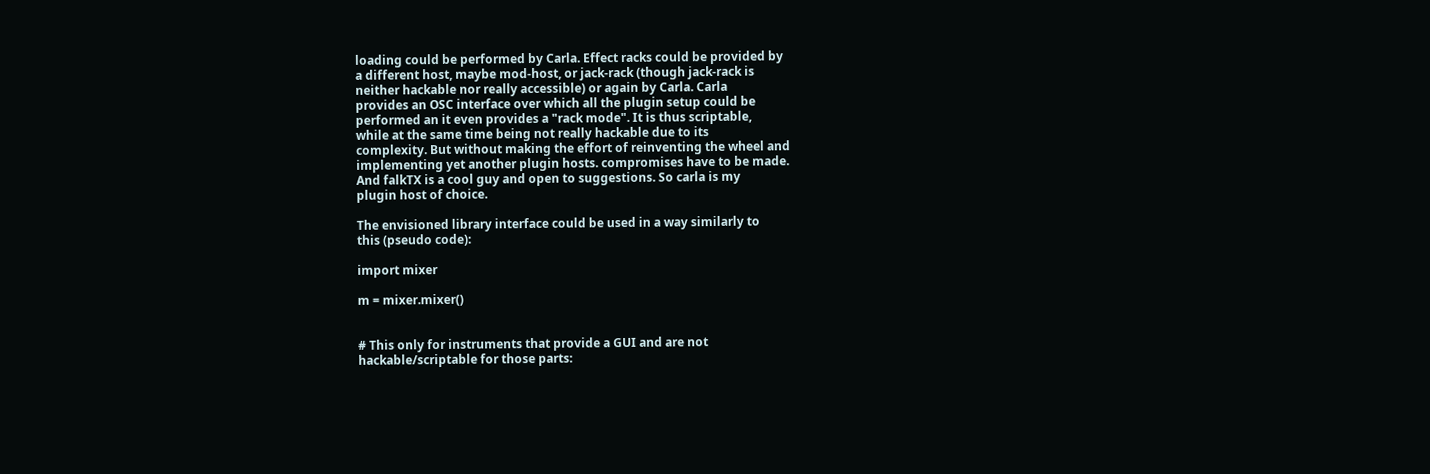loading could be performed by Carla. Effect racks could be provided by
a different host, maybe mod-host, or jack-rack (though jack-rack is
neither hackable nor really accessible) or again by Carla. Carla
provides an OSC interface over which all the plugin setup could be
performed an it even provides a "rack mode". It is thus scriptable,
while at the same time being not really hackable due to its
complexity. But without making the effort of reinventing the wheel and
implementing yet another plugin hosts. compromises have to be made.
And falkTX is a cool guy and open to suggestions. So carla is my
plugin host of choice.

The envisioned library interface could be used in a way similarly to
this (pseudo code):

import mixer

m = mixer.mixer()


# This only for instruments that provide a GUI and are not
hackable/scriptable for those parts: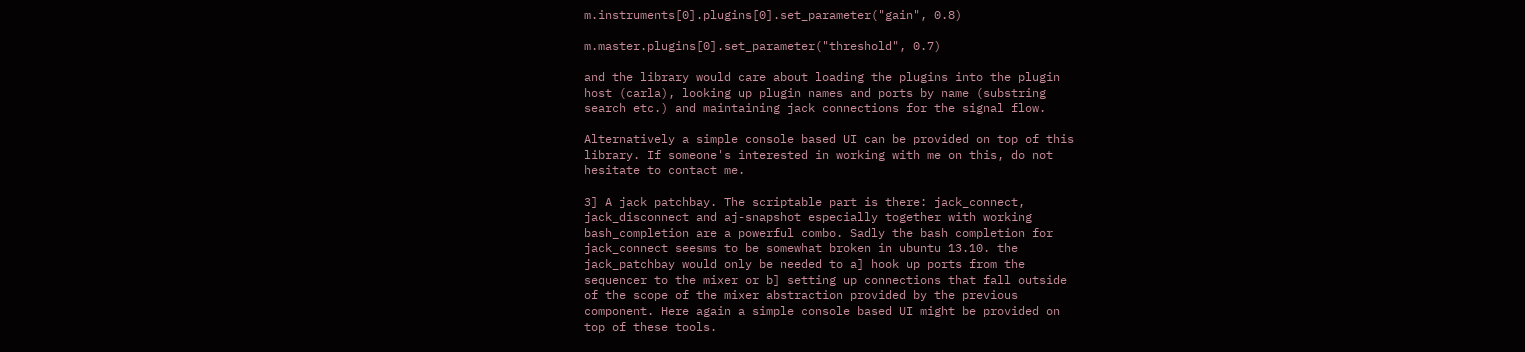m.instruments[0].plugins[0].set_parameter("gain", 0.8)

m.master.plugins[0].set_parameter("threshold", 0.7)

and the library would care about loading the plugins into the plugin
host (carla), looking up plugin names and ports by name (substring
search etc.) and maintaining jack connections for the signal flow.

Alternatively a simple console based UI can be provided on top of this
library. If someone's interested in working with me on this, do not
hesitate to contact me.

3] A jack patchbay. The scriptable part is there: jack_connect,
jack_disconnect and aj-snapshot especially together with working
bash_completion are a powerful combo. Sadly the bash completion for
jack_connect seesms to be somewhat broken in ubuntu 13.10. the
jack_patchbay would only be needed to a] hook up ports from the
sequencer to the mixer or b] setting up connections that fall outside
of the scope of the mixer abstraction provided by the previous
component. Here again a simple console based UI might be provided on
top of these tools.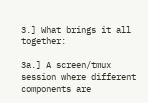3.] What brings it all together:

3a.] A screen/tmux session where different components are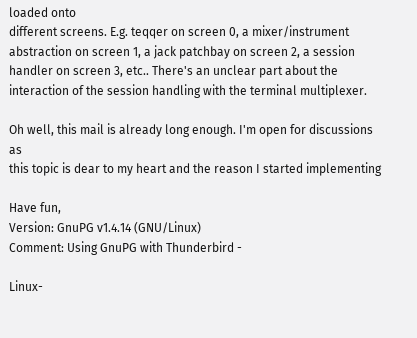loaded onto
different screens. E.g. teqqer on screen 0, a mixer/instrument
abstraction on screen 1, a jack patchbay on screen 2, a session
handler on screen 3, etc.. There's an unclear part about the
interaction of the session handling with the terminal multiplexer.

Oh well, this mail is already long enough. I'm open for discussions as
this topic is dear to my heart and the reason I started implementing

Have fun,
Version: GnuPG v1.4.14 (GNU/Linux)
Comment: Using GnuPG with Thunderbird -

Linux-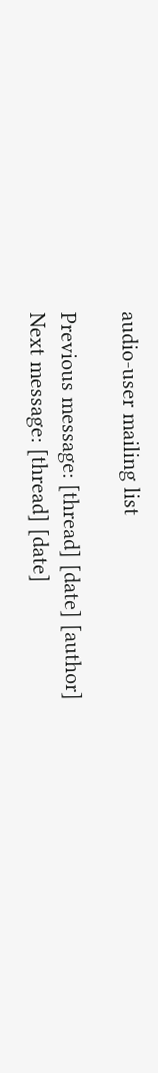audio-user mailing list

Previous message: [thread] [date] [author]
Next message: [thread] [date]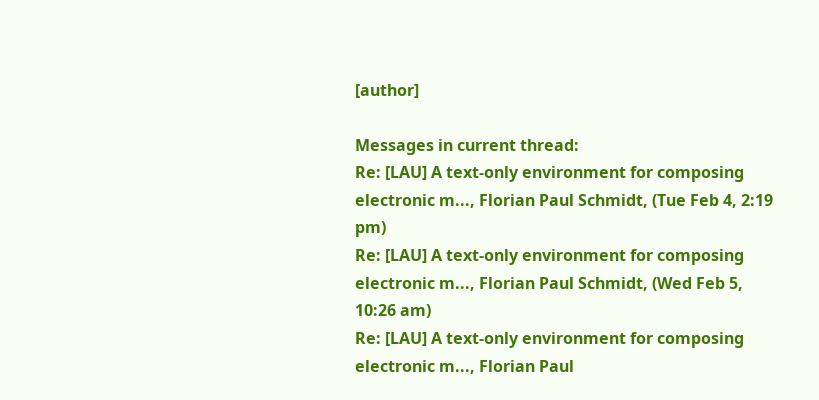[author]

Messages in current thread:
Re: [LAU] A text-only environment for composing electronic m..., Florian Paul Schmidt, (Tue Feb 4, 2:19 pm)
Re: [LAU] A text-only environment for composing electronic m..., Florian Paul Schmidt, (Wed Feb 5, 10:26 am)
Re: [LAU] A text-only environment for composing electronic m..., Florian Paul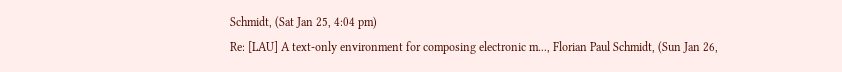Schmidt, (Sat Jan 25, 4:04 pm)
Re: [LAU] A text-only environment for composing electronic m..., Florian Paul Schmidt, (Sun Jan 26,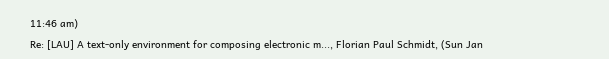11:46 am)
Re: [LAU] A text-only environment for composing electronic m..., Florian Paul Schmidt, (Sun Jan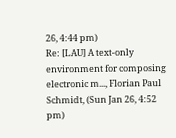26, 4:44 pm)
Re: [LAU] A text-only environment for composing electronic m..., Florian Paul Schmidt, (Sun Jan 26, 4:52 pm)